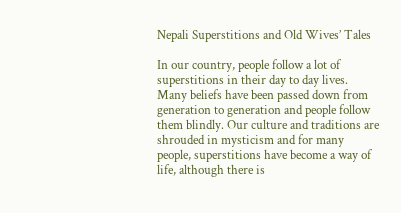Nepali Superstitions and Old Wives’ Tales

In our country, people follow a lot of superstitions in their day to day lives. Many beliefs have been passed down from generation to generation and people follow them blindly. Our culture and traditions are shrouded in mysticism and for many people, superstitions have become a way of life, although there is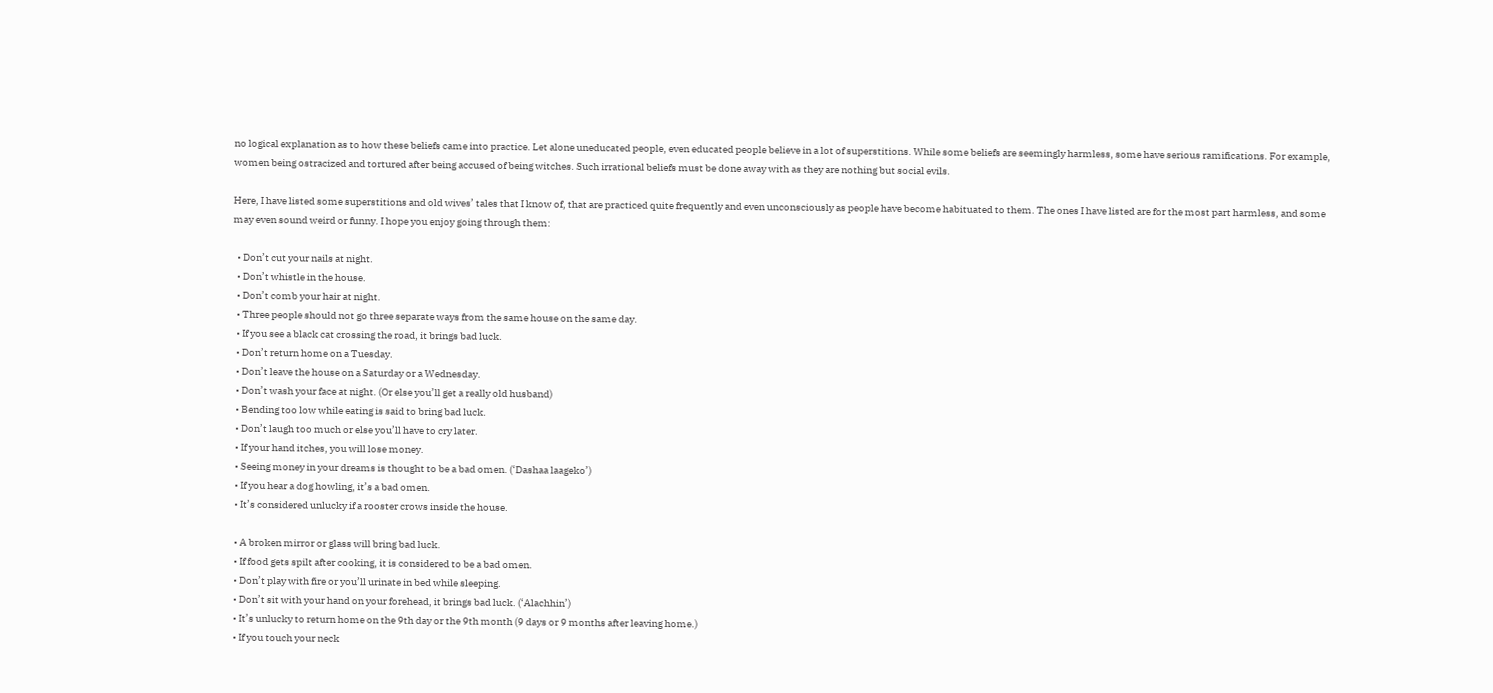no logical explanation as to how these beliefs came into practice. Let alone uneducated people, even educated people believe in a lot of superstitions. While some beliefs are seemingly harmless, some have serious ramifications. For example, women being ostracized and tortured after being accused of being witches. Such irrational beliefs must be done away with as they are nothing but social evils.

Here, I have listed some superstitions and old wives’ tales that I know of, that are practiced quite frequently and even unconsciously as people have become habituated to them. The ones I have listed are for the most part harmless, and some may even sound weird or funny. I hope you enjoy going through them:

  • Don’t cut your nails at night.
  • Don’t whistle in the house.
  • Don’t comb your hair at night.
  • Three people should not go three separate ways from the same house on the same day.
  • If you see a black cat crossing the road, it brings bad luck.
  • Don’t return home on a Tuesday.
  • Don’t leave the house on a Saturday or a Wednesday.
  • Don’t wash your face at night. (Or else you’ll get a really old husband)
  • Bending too low while eating is said to bring bad luck.
  • Don’t laugh too much or else you’ll have to cry later.
  • If your hand itches, you will lose money.
  • Seeing money in your dreams is thought to be a bad omen. (‘Dashaa laageko’)
  • If you hear a dog howling, it’s a bad omen.
  • It’s considered unlucky if a rooster crows inside the house.

  • A broken mirror or glass will bring bad luck.
  • If food gets spilt after cooking, it is considered to be a bad omen.
  • Don’t play with fire or you’ll urinate in bed while sleeping.
  • Don’t sit with your hand on your forehead, it brings bad luck. (‘Alachhin’)
  • It’s unlucky to return home on the 9th day or the 9th month (9 days or 9 months after leaving home.)
  • If you touch your neck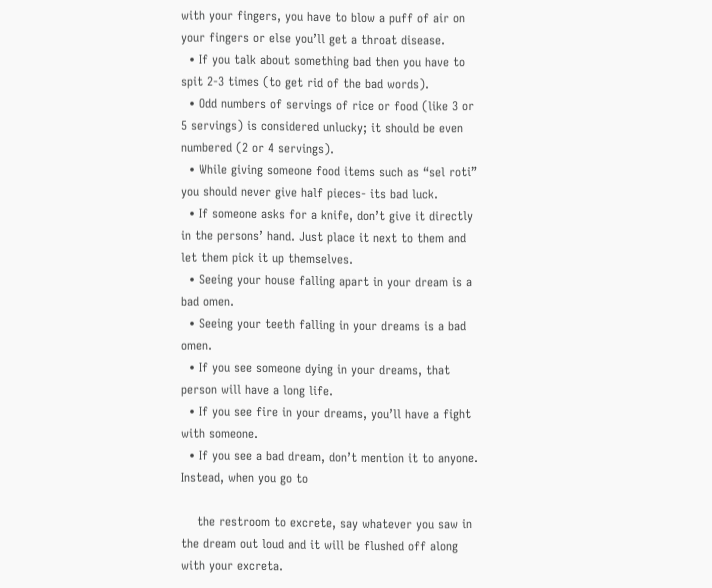with your fingers, you have to blow a puff of air on your fingers or else you’ll get a throat disease.
  • If you talk about something bad then you have to spit 2-3 times (to get rid of the bad words).
  • Odd numbers of servings of rice or food (like 3 or 5 servings) is considered unlucky; it should be even numbered (2 or 4 servings).
  • While giving someone food items such as “sel roti” you should never give half pieces- its bad luck.
  • If someone asks for a knife, don’t give it directly in the persons’ hand. Just place it next to them and let them pick it up themselves.
  • Seeing your house falling apart in your dream is a bad omen.
  • Seeing your teeth falling in your dreams is a bad omen.
  • If you see someone dying in your dreams, that person will have a long life.
  • If you see fire in your dreams, you’ll have a fight with someone.
  • If you see a bad dream, don’t mention it to anyone. Instead, when you go to

    the restroom to excrete, say whatever you saw in the dream out loud and it will be flushed off along with your excreta.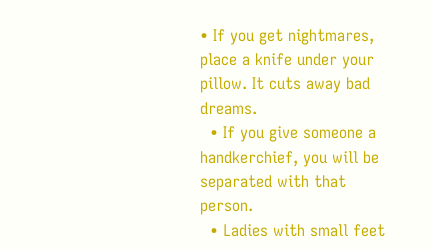• If you get nightmares, place a knife under your pillow. It cuts away bad dreams.
  • If you give someone a handkerchief, you will be separated with that person.
  • Ladies with small feet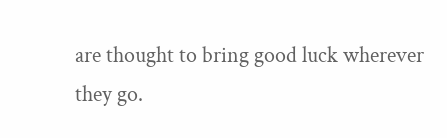are thought to bring good luck wherever they go.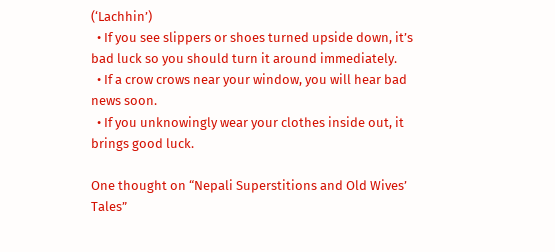(‘Lachhin’)
  • If you see slippers or shoes turned upside down, it’s bad luck so you should turn it around immediately.
  • If a crow crows near your window, you will hear bad news soon.
  • If you unknowingly wear your clothes inside out, it brings good luck.

One thought on “Nepali Superstitions and Old Wives’ Tales”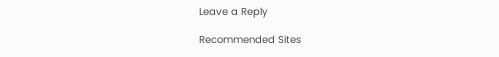Leave a Reply

Recommended Sites